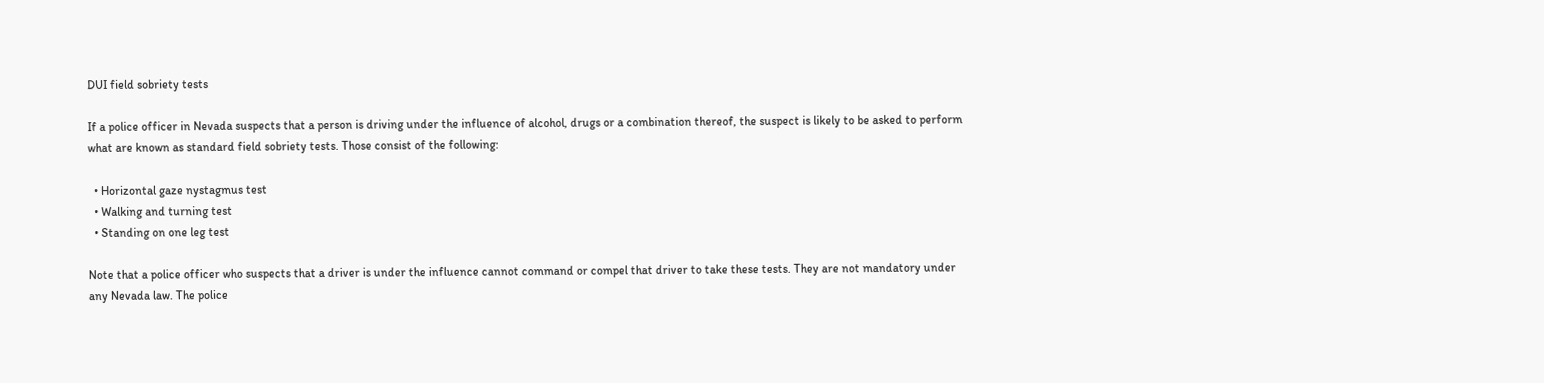DUI field sobriety tests

If a police officer in Nevada suspects that a person is driving under the influence of alcohol, drugs or a combination thereof, the suspect is likely to be asked to perform what are known as standard field sobriety tests. Those consist of the following:

  • Horizontal gaze nystagmus test
  • Walking and turning test
  • Standing on one leg test

Note that a police officer who suspects that a driver is under the influence cannot command or compel that driver to take these tests. They are not mandatory under any Nevada law. The police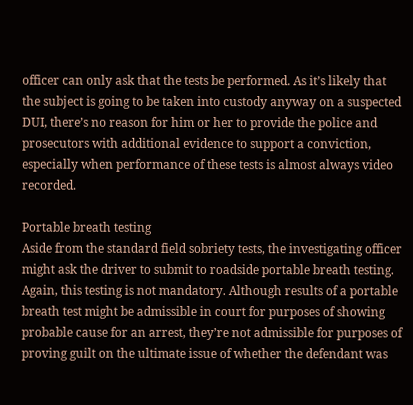officer can only ask that the tests be performed. As it’s likely that the subject is going to be taken into custody anyway on a suspected DUI, there’s no reason for him or her to provide the police and prosecutors with additional evidence to support a conviction, especially when performance of these tests is almost always video recorded.

Portable breath testing
Aside from the standard field sobriety tests, the investigating officer might ask the driver to submit to roadside portable breath testing. Again, this testing is not mandatory. Although results of a portable breath test might be admissible in court for purposes of showing probable cause for an arrest, they’re not admissible for purposes of proving guilt on the ultimate issue of whether the defendant was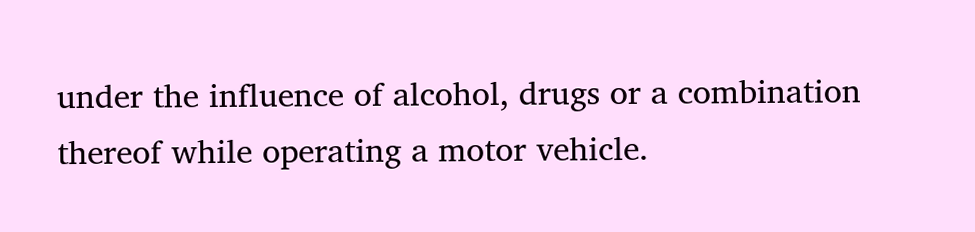under the influence of alcohol, drugs or a combination thereof while operating a motor vehicle.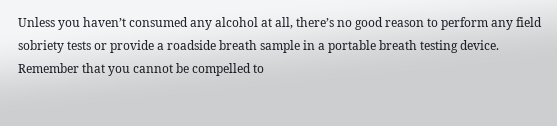Unless you haven’t consumed any alcohol at all, there’s no good reason to perform any field sobriety tests or provide a roadside breath sample in a portable breath testing device. Remember that you cannot be compelled to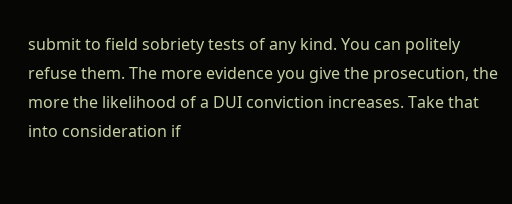submit to field sobriety tests of any kind. You can politely refuse them. The more evidence you give the prosecution, the more the likelihood of a DUI conviction increases. Take that into consideration if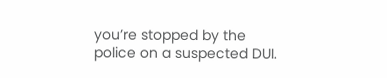you’re stopped by the police on a suspected DUI.